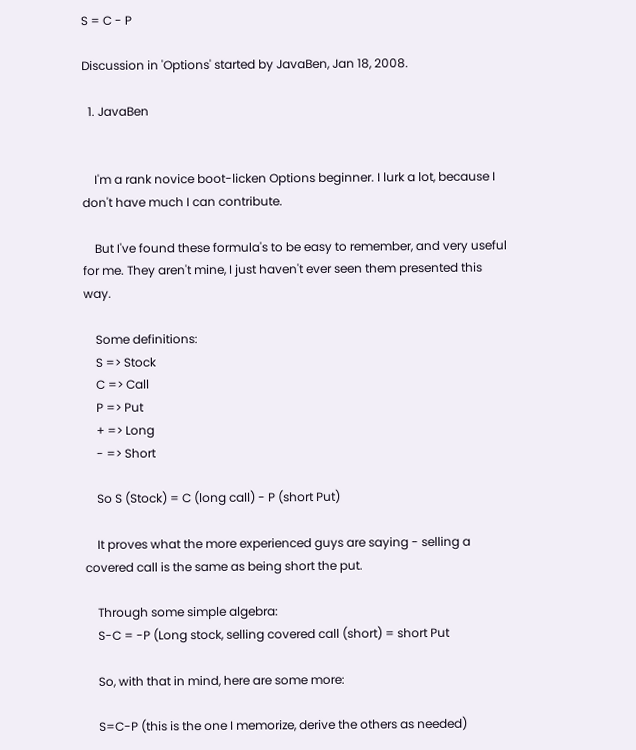S = C - P

Discussion in 'Options' started by JavaBen, Jan 18, 2008.

  1. JavaBen


    I'm a rank novice boot-licken Options beginner. I lurk a lot, because I don't have much I can contribute.

    But I've found these formula's to be easy to remember, and very useful for me. They aren't mine, I just haven't ever seen them presented this way.

    Some definitions:
    S => Stock
    C => Call
    P => Put
    + => Long
    - => Short

    So S (Stock) = C (long call) - P (short Put)

    It proves what the more experienced guys are saying - selling a covered call is the same as being short the put.

    Through some simple algebra:
    S-C = -P (Long stock, selling covered call (short) = short Put

    So, with that in mind, here are some more:

    S=C-P (this is the one I memorize, derive the others as needed)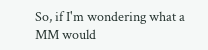So, if I'm wondering what a MM would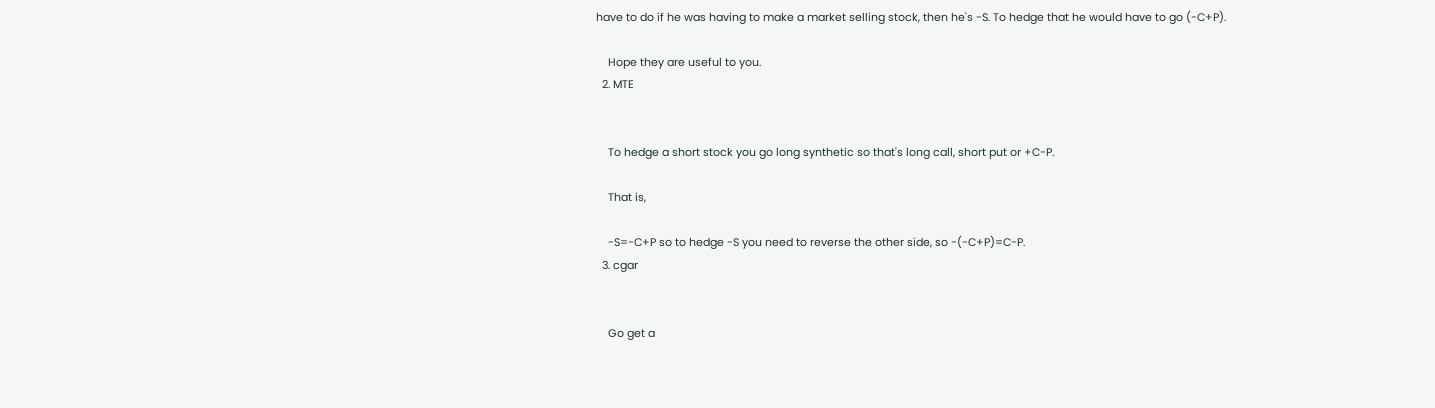have to do if he was having to make a market selling stock, then he's -S. To hedge that he would have to go (-C+P).

    Hope they are useful to you.
  2. MTE


    To hedge a short stock you go long synthetic so that's long call, short put or +C-P.

    That is,

    -S=-C+P so to hedge -S you need to reverse the other side, so -(-C+P)=C-P.
  3. cgar


    Go get a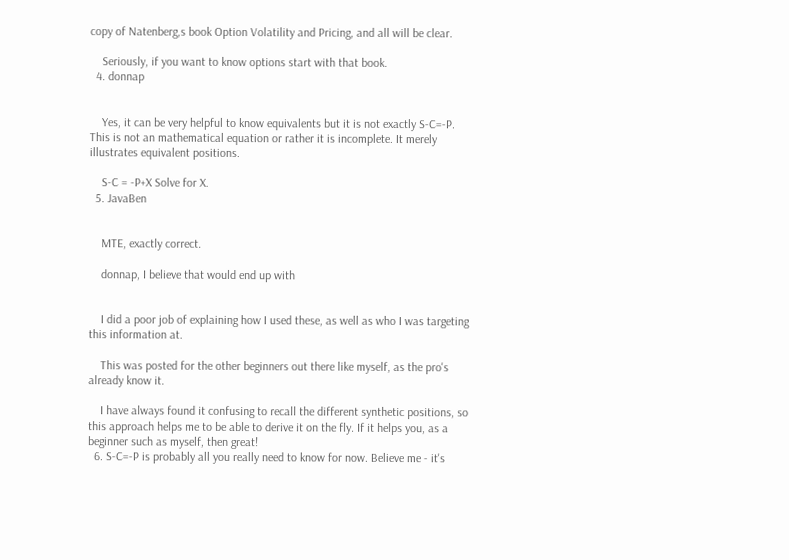copy of Natenberg,s book Option Volatility and Pricing, and all will be clear.

    Seriously, if you want to know options start with that book.
  4. donnap


    Yes, it can be very helpful to know equivalents but it is not exactly S-C=-P. This is not an mathematical equation or rather it is incomplete. It merely illustrates equivalent positions.

    S-C = -P+X Solve for X.
  5. JavaBen


    MTE, exactly correct.

    donnap, I believe that would end up with


    I did a poor job of explaining how I used these, as well as who I was targeting this information at.

    This was posted for the other beginners out there like myself, as the pro's already know it.

    I have always found it confusing to recall the different synthetic positions, so this approach helps me to be able to derive it on the fly. If it helps you, as a beginner such as myself, then great!
  6. S-C=-P is probably all you really need to know for now. Believe me - it's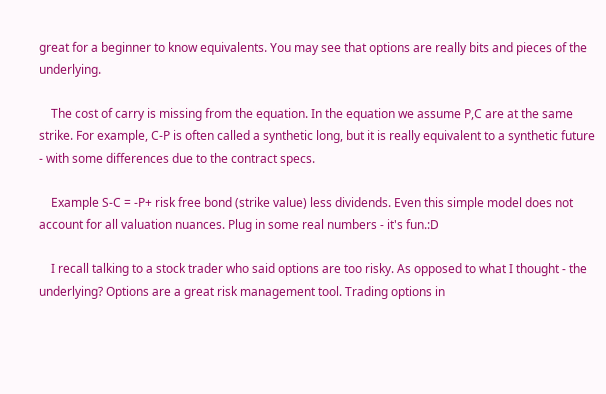great for a beginner to know equivalents. You may see that options are really bits and pieces of the underlying.

    The cost of carry is missing from the equation. In the equation we assume P,C are at the same strike. For example, C-P is often called a synthetic long, but it is really equivalent to a synthetic future - with some differences due to the contract specs.

    Example S-C = -P+ risk free bond (strike value) less dividends. Even this simple model does not account for all valuation nuances. Plug in some real numbers - it's fun.:D

    I recall talking to a stock trader who said options are too risky. As opposed to what I thought - the underlying? Options are a great risk management tool. Trading options in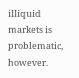illiquid markets is problematic, however.